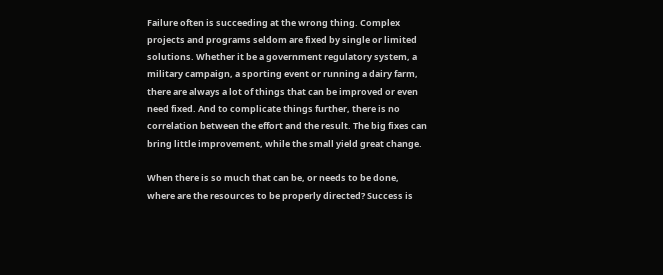Failure often is succeeding at the wrong thing. Complex projects and programs seldom are fixed by single or limited solutions. Whether it be a government regulatory system, a military campaign, a sporting event or running a dairy farm, there are always a lot of things that can be improved or even need fixed. And to complicate things further, there is no correlation between the effort and the result. The big fixes can bring little improvement, while the small yield great change.

When there is so much that can be, or needs to be done, where are the resources to be properly directed? Success is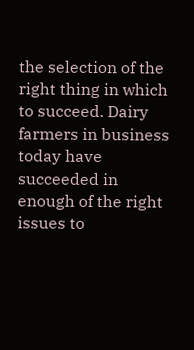the selection of the right thing in which to succeed. Dairy farmers in business today have succeeded in enough of the right issues to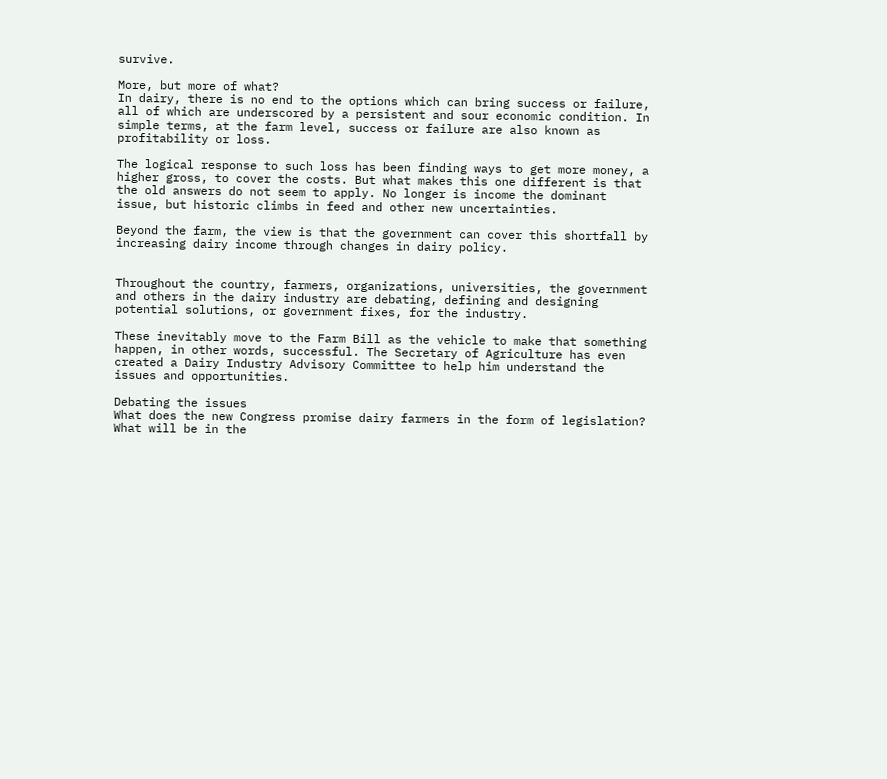survive.

More, but more of what?
In dairy, there is no end to the options which can bring success or failure, all of which are underscored by a persistent and sour economic condition. In simple terms, at the farm level, success or failure are also known as profitability or loss.

The logical response to such loss has been finding ways to get more money, a higher gross, to cover the costs. But what makes this one different is that the old answers do not seem to apply. No longer is income the dominant issue, but historic climbs in feed and other new uncertainties.

Beyond the farm, the view is that the government can cover this shortfall by increasing dairy income through changes in dairy policy.


Throughout the country, farmers, organizations, universities, the government and others in the dairy industry are debating, defining and designing potential solutions, or government fixes, for the industry.

These inevitably move to the Farm Bill as the vehicle to make that something happen, in other words, successful. The Secretary of Agriculture has even created a Dairy Industry Advisory Committee to help him understand the issues and opportunities.

Debating the issues
What does the new Congress promise dairy farmers in the form of legislation? What will be in the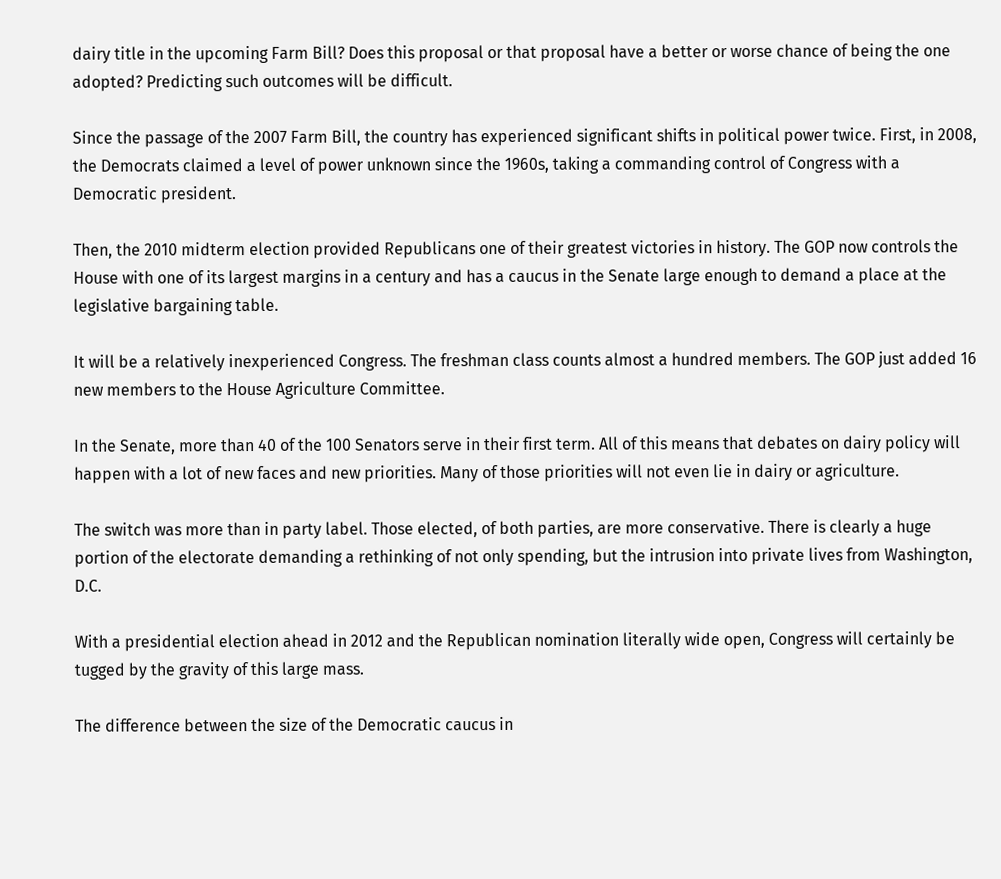dairy title in the upcoming Farm Bill? Does this proposal or that proposal have a better or worse chance of being the one adopted? Predicting such outcomes will be difficult.

Since the passage of the 2007 Farm Bill, the country has experienced significant shifts in political power twice. First, in 2008, the Democrats claimed a level of power unknown since the 1960s, taking a commanding control of Congress with a Democratic president.

Then, the 2010 midterm election provided Republicans one of their greatest victories in history. The GOP now controls the House with one of its largest margins in a century and has a caucus in the Senate large enough to demand a place at the legislative bargaining table.

It will be a relatively inexperienced Congress. The freshman class counts almost a hundred members. The GOP just added 16 new members to the House Agriculture Committee.

In the Senate, more than 40 of the 100 Senators serve in their first term. All of this means that debates on dairy policy will happen with a lot of new faces and new priorities. Many of those priorities will not even lie in dairy or agriculture.

The switch was more than in party label. Those elected, of both parties, are more conservative. There is clearly a huge portion of the electorate demanding a rethinking of not only spending, but the intrusion into private lives from Washington, D.C.

With a presidential election ahead in 2012 and the Republican nomination literally wide open, Congress will certainly be tugged by the gravity of this large mass.

The difference between the size of the Democratic caucus in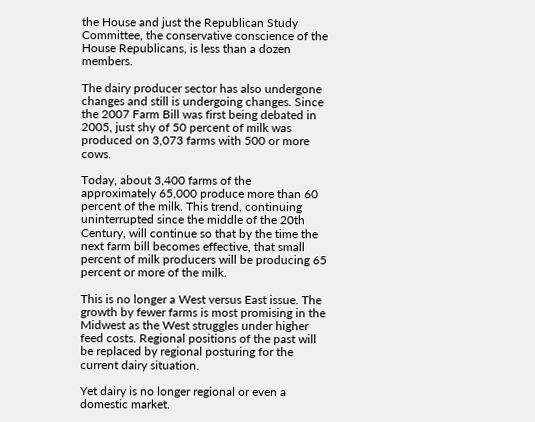the House and just the Republican Study Committee, the conservative conscience of the House Republicans, is less than a dozen members.

The dairy producer sector has also undergone changes and still is undergoing changes. Since the 2007 Farm Bill was first being debated in 2005, just shy of 50 percent of milk was produced on 3,073 farms with 500 or more cows.

Today, about 3,400 farms of the approximately 65,000 produce more than 60 percent of the milk. This trend, continuing uninterrupted since the middle of the 20th Century, will continue so that by the time the next farm bill becomes effective, that small percent of milk producers will be producing 65 percent or more of the milk.

This is no longer a West versus East issue. The growth by fewer farms is most promising in the Midwest as the West struggles under higher feed costs. Regional positions of the past will be replaced by regional posturing for the current dairy situation.

Yet dairy is no longer regional or even a domestic market.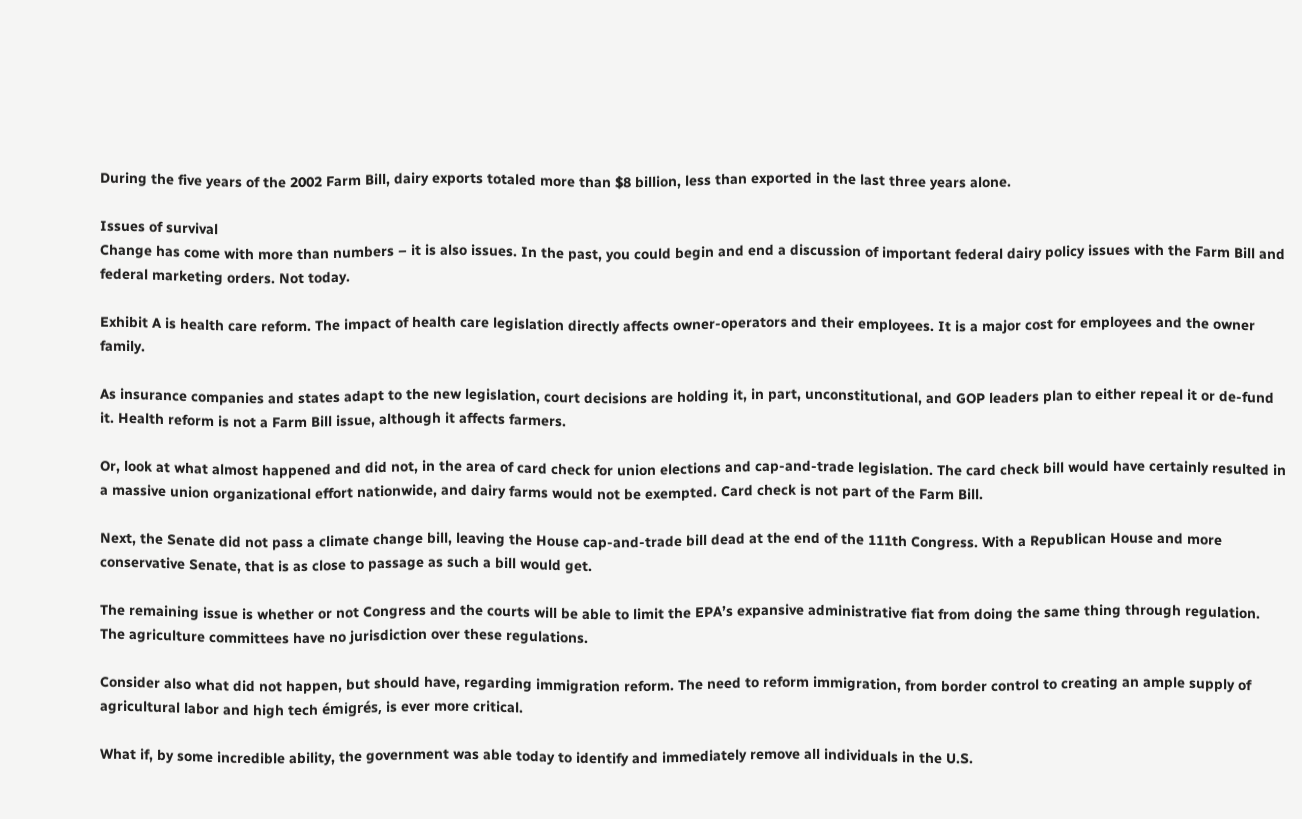During the five years of the 2002 Farm Bill, dairy exports totaled more than $8 billion, less than exported in the last three years alone.

Issues of survival
Change has come with more than numbers – it is also issues. In the past, you could begin and end a discussion of important federal dairy policy issues with the Farm Bill and federal marketing orders. Not today.

Exhibit A is health care reform. The impact of health care legislation directly affects owner-operators and their employees. It is a major cost for employees and the owner family.

As insurance companies and states adapt to the new legislation, court decisions are holding it, in part, unconstitutional, and GOP leaders plan to either repeal it or de-fund it. Health reform is not a Farm Bill issue, although it affects farmers.

Or, look at what almost happened and did not, in the area of card check for union elections and cap-and-trade legislation. The card check bill would have certainly resulted in a massive union organizational effort nationwide, and dairy farms would not be exempted. Card check is not part of the Farm Bill.

Next, the Senate did not pass a climate change bill, leaving the House cap-and-trade bill dead at the end of the 111th Congress. With a Republican House and more conservative Senate, that is as close to passage as such a bill would get.

The remaining issue is whether or not Congress and the courts will be able to limit the EPA’s expansive administrative fiat from doing the same thing through regulation. The agriculture committees have no jurisdiction over these regulations.

Consider also what did not happen, but should have, regarding immigration reform. The need to reform immigration, from border control to creating an ample supply of agricultural labor and high tech émigrés, is ever more critical.

What if, by some incredible ability, the government was able today to identify and immediately remove all individuals in the U.S.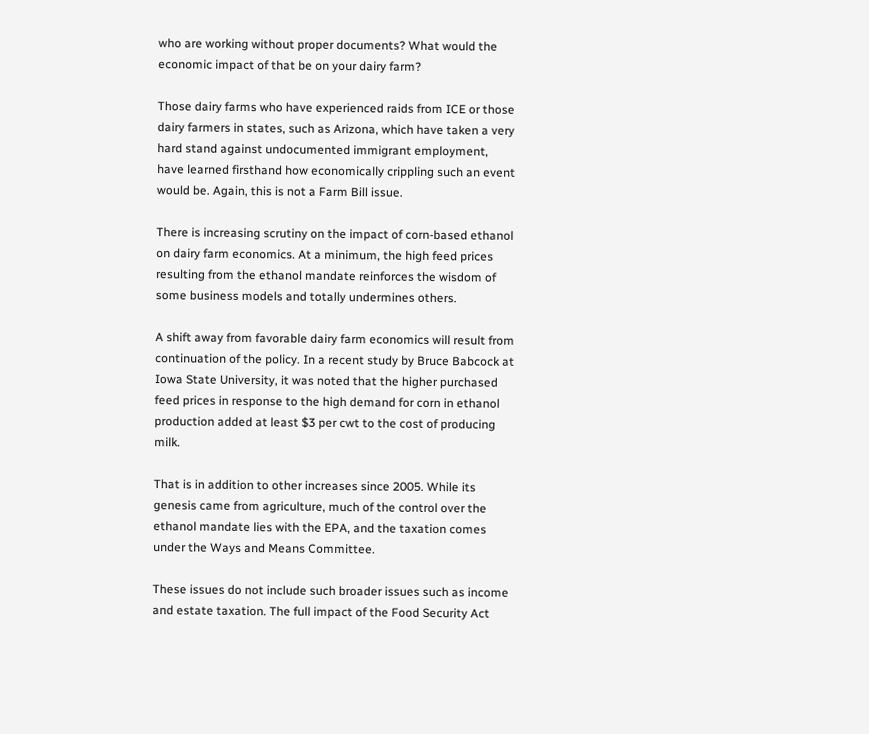who are working without proper documents? What would the economic impact of that be on your dairy farm?

Those dairy farms who have experienced raids from ICE or those dairy farmers in states, such as Arizona, which have taken a very hard stand against undocumented immigrant employment, have learned firsthand how economically crippling such an event would be. Again, this is not a Farm Bill issue.

There is increasing scrutiny on the impact of corn-based ethanol on dairy farm economics. At a minimum, the high feed prices resulting from the ethanol mandate reinforces the wisdom of some business models and totally undermines others.

A shift away from favorable dairy farm economics will result from continuation of the policy. In a recent study by Bruce Babcock at Iowa State University, it was noted that the higher purchased feed prices in response to the high demand for corn in ethanol production added at least $3 per cwt to the cost of producing milk.

That is in addition to other increases since 2005. While its genesis came from agriculture, much of the control over the ethanol mandate lies with the EPA, and the taxation comes under the Ways and Means Committee.

These issues do not include such broader issues such as income and estate taxation. The full impact of the Food Security Act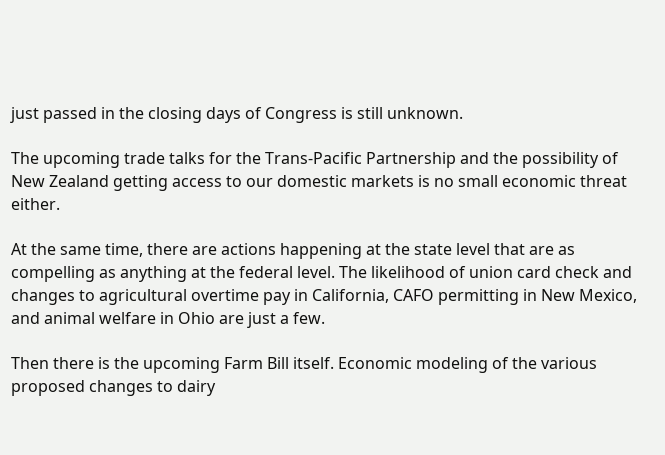just passed in the closing days of Congress is still unknown.

The upcoming trade talks for the Trans-Pacific Partnership and the possibility of New Zealand getting access to our domestic markets is no small economic threat either.

At the same time, there are actions happening at the state level that are as compelling as anything at the federal level. The likelihood of union card check and changes to agricultural overtime pay in California, CAFO permitting in New Mexico, and animal welfare in Ohio are just a few.

Then there is the upcoming Farm Bill itself. Economic modeling of the various proposed changes to dairy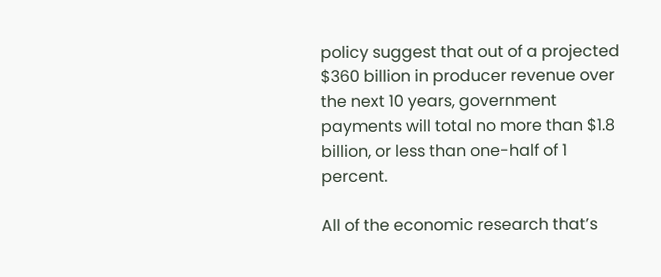policy suggest that out of a projected $360 billion in producer revenue over the next 10 years, government payments will total no more than $1.8 billion, or less than one-half of 1 percent.

All of the economic research that’s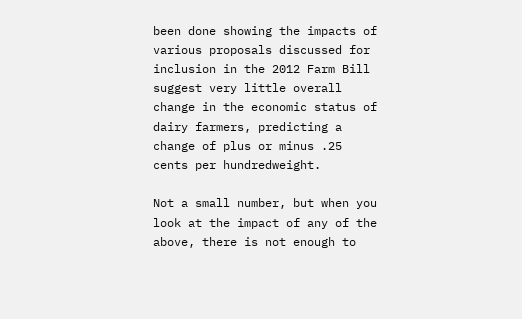been done showing the impacts of various proposals discussed for inclusion in the 2012 Farm Bill suggest very little overall change in the economic status of dairy farmers, predicting a change of plus or minus .25 cents per hundredweight.

Not a small number, but when you look at the impact of any of the above, there is not enough to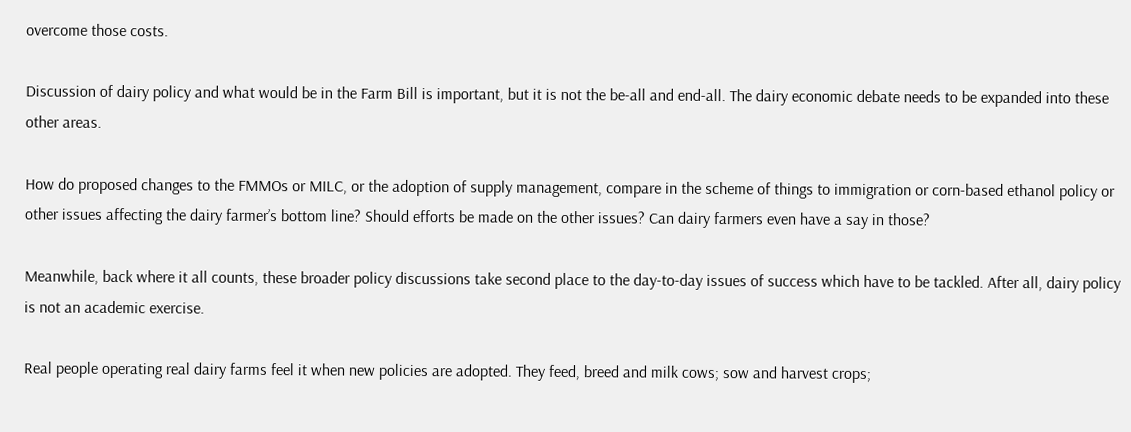overcome those costs.

Discussion of dairy policy and what would be in the Farm Bill is important, but it is not the be-all and end-all. The dairy economic debate needs to be expanded into these other areas.

How do proposed changes to the FMMOs or MILC, or the adoption of supply management, compare in the scheme of things to immigration or corn-based ethanol policy or other issues affecting the dairy farmer’s bottom line? Should efforts be made on the other issues? Can dairy farmers even have a say in those?

Meanwhile, back where it all counts, these broader policy discussions take second place to the day-to-day issues of success which have to be tackled. After all, dairy policy is not an academic exercise.

Real people operating real dairy farms feel it when new policies are adopted. They feed, breed and milk cows; sow and harvest crops;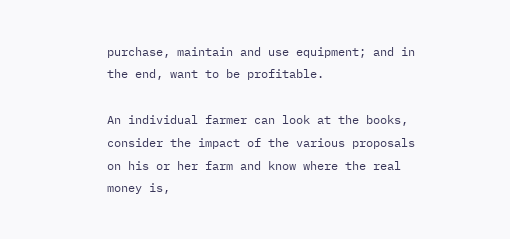purchase, maintain and use equipment; and in the end, want to be profitable.

An individual farmer can look at the books, consider the impact of the various proposals on his or her farm and know where the real money is,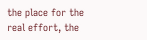the place for the real effort, the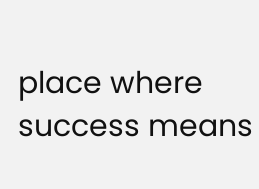place where success means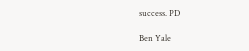success. PD

Ben Yale